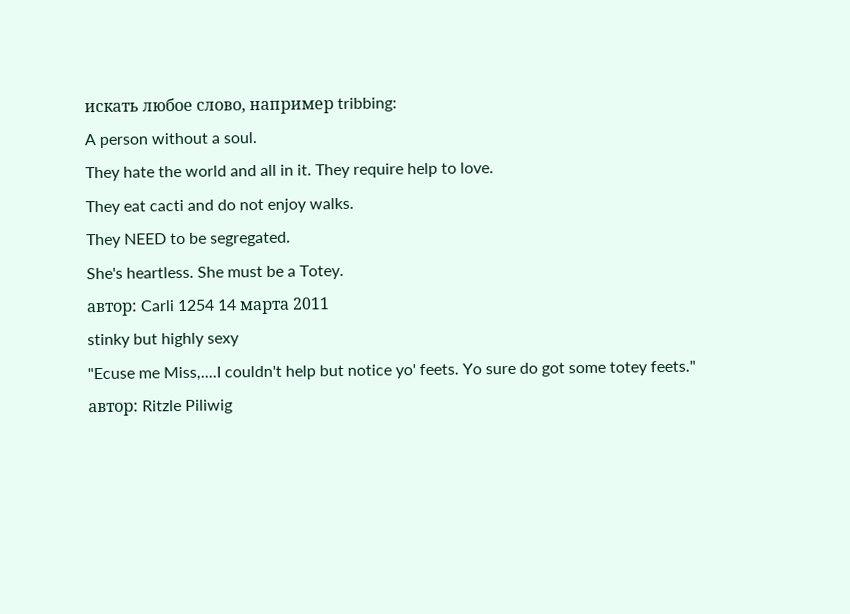искать любое слово, например tribbing:
A person without a soul.
They hate the world and all in it. They require help to love.
They eat cacti and do not enjoy walks.
They NEED to be segregated.
She's heartless. She must be a Totey.
автор: Carli 1254 14 марта 2011
stinky but highly sexy
"Ecuse me Miss,....I couldn't help but notice yo' feets. Yo sure do got some totey feets."
автор: Ritzle Piliwig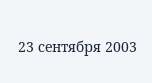23 сентября 2003